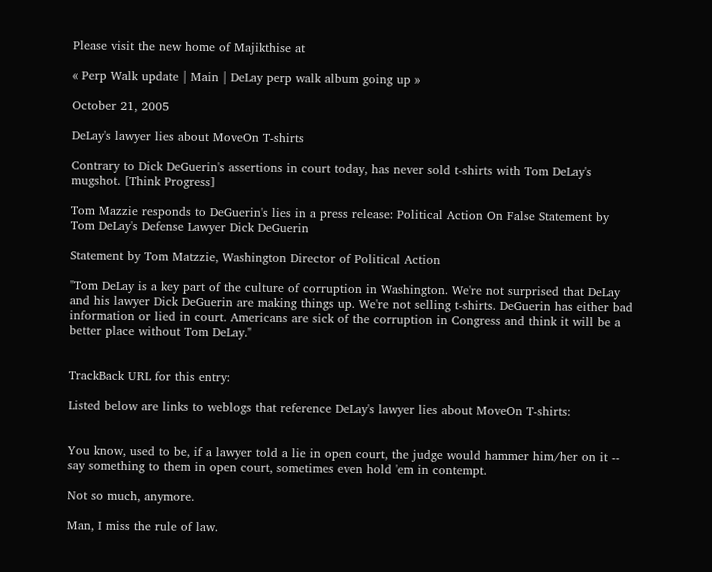Please visit the new home of Majikthise at

« Perp Walk update | Main | DeLay perp walk album going up »

October 21, 2005

DeLay's lawyer lies about MoveOn T-shirts

Contrary to Dick DeGuerin's assertions in court today, has never sold t-shirts with Tom DeLay's mugshot. [Think Progress]

Tom Mazzie responds to DeGuerin's lies in a press release: Political Action On False Statement by Tom DeLay's Defense Lawyer Dick DeGuerin

Statement by Tom Matzzie, Washington Director of Political Action

"Tom DeLay is a key part of the culture of corruption in Washington. We're not surprised that DeLay and his lawyer Dick DeGuerin are making things up. We're not selling t-shirts. DeGuerin has either bad information or lied in court. Americans are sick of the corruption in Congress and think it will be a better place without Tom DeLay."


TrackBack URL for this entry:

Listed below are links to weblogs that reference DeLay's lawyer lies about MoveOn T-shirts:


You know, used to be, if a lawyer told a lie in open court, the judge would hammer him/her on it -- say something to them in open court, sometimes even hold 'em in contempt.

Not so much, anymore.

Man, I miss the rule of law.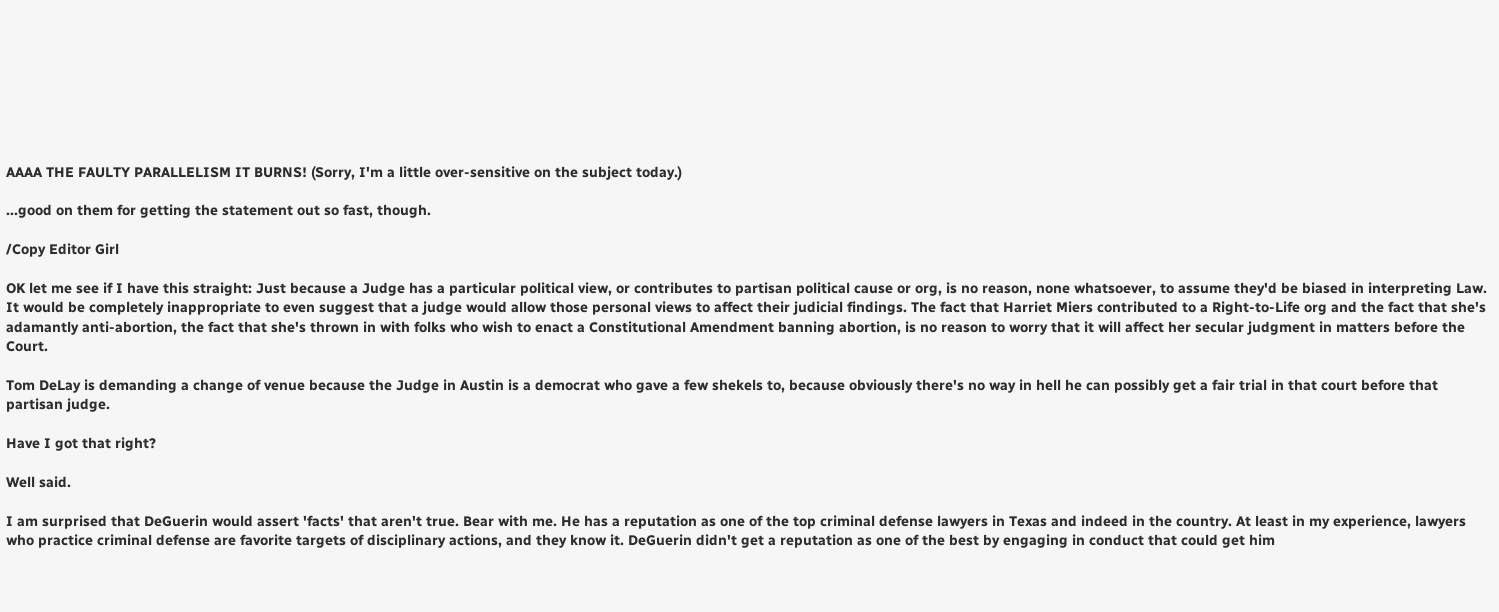AAAA THE FAULTY PARALLELISM IT BURNS! (Sorry, I'm a little over-sensitive on the subject today.)

...good on them for getting the statement out so fast, though.

/Copy Editor Girl

OK let me see if I have this straight: Just because a Judge has a particular political view, or contributes to partisan political cause or org, is no reason, none whatsoever, to assume they'd be biased in interpreting Law. It would be completely inappropriate to even suggest that a judge would allow those personal views to affect their judicial findings. The fact that Harriet Miers contributed to a Right-to-Life org and the fact that she's adamantly anti-abortion, the fact that she's thrown in with folks who wish to enact a Constitutional Amendment banning abortion, is no reason to worry that it will affect her secular judgment in matters before the Court.

Tom DeLay is demanding a change of venue because the Judge in Austin is a democrat who gave a few shekels to, because obviously there's no way in hell he can possibly get a fair trial in that court before that partisan judge.

Have I got that right?

Well said.

I am surprised that DeGuerin would assert 'facts' that aren't true. Bear with me. He has a reputation as one of the top criminal defense lawyers in Texas and indeed in the country. At least in my experience, lawyers who practice criminal defense are favorite targets of disciplinary actions, and they know it. DeGuerin didn't get a reputation as one of the best by engaging in conduct that could get him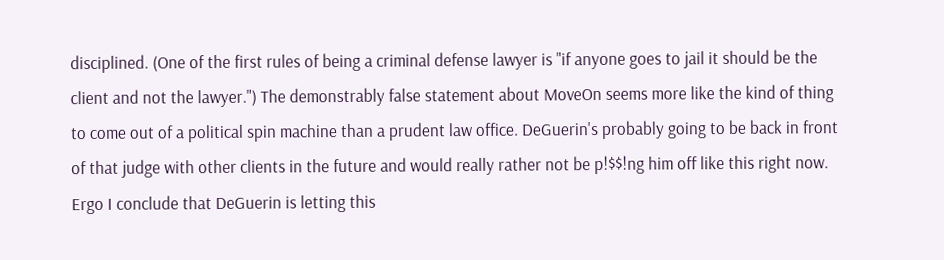disciplined. (One of the first rules of being a criminal defense lawyer is "if anyone goes to jail it should be the client and not the lawyer.") The demonstrably false statement about MoveOn seems more like the kind of thing to come out of a political spin machine than a prudent law office. DeGuerin's probably going to be back in front of that judge with other clients in the future and would really rather not be p!$$!ng him off like this right now. Ergo I conclude that DeGuerin is letting this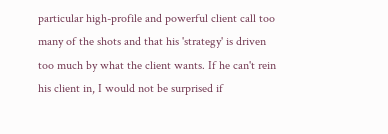particular high-profile and powerful client call too many of the shots and that his 'strategy' is driven too much by what the client wants. If he can't rein his client in, I would not be surprised if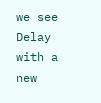we see Delay with a new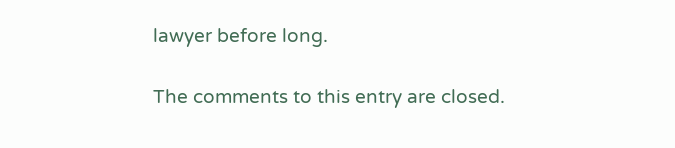lawyer before long.

The comments to this entry are closed.